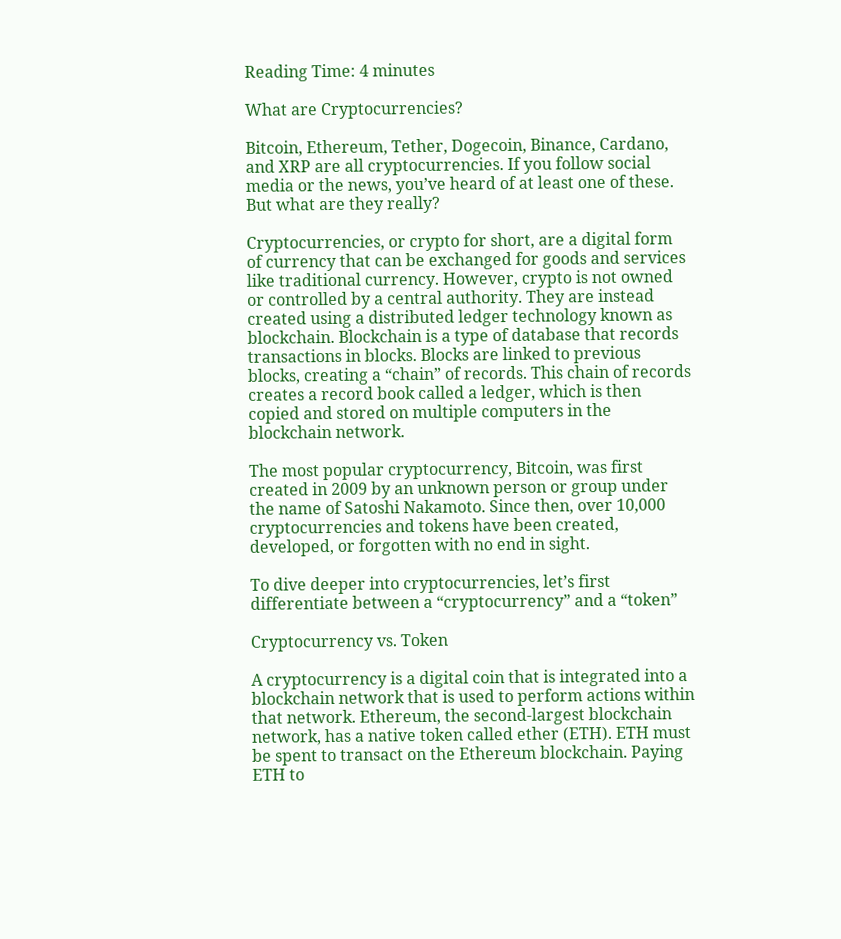Reading Time: 4 minutes

What are Cryptocurrencies?

Bitcoin, Ethereum, Tether, Dogecoin, Binance, Cardano, and XRP are all cryptocurrencies. If you follow social media or the news, you’ve heard of at least one of these. But what are they really?

Cryptocurrencies, or crypto for short, are a digital form of currency that can be exchanged for goods and services like traditional currency. However, crypto is not owned or controlled by a central authority. They are instead created using a distributed ledger technology known as blockchain. Blockchain is a type of database that records transactions in blocks. Blocks are linked to previous blocks, creating a “chain” of records. This chain of records creates a record book called a ledger, which is then copied and stored on multiple computers in the blockchain network.

The most popular cryptocurrency, Bitcoin, was first created in 2009 by an unknown person or group under the name of Satoshi Nakamoto. Since then, over 10,000 cryptocurrencies and tokens have been created, developed, or forgotten with no end in sight.

To dive deeper into cryptocurrencies, let’s first differentiate between a “cryptocurrency” and a “token”

Cryptocurrency vs. Token

A cryptocurrency is a digital coin that is integrated into a blockchain network that is used to perform actions within that network. Ethereum, the second-largest blockchain network, has a native token called ether (ETH). ETH must be spent to transact on the Ethereum blockchain. Paying ETH to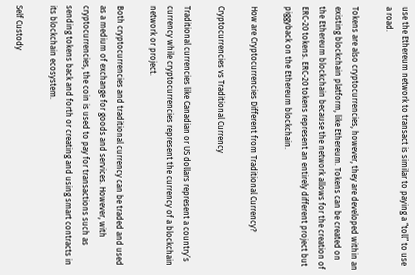use the Ethereum network to transact is similar to paying a “toll” to use a road.

Tokens are also cryptocurrencies, however, they are developed within an existing blockchain platform, like Ethereum. Tokens can be created on the Ethereum blockchain because the network allows for the creation of ERC-20 tokens. ERC-20 tokens represent an entirely different project but piggyback on the Ethereum blockchain.

How are Cryptocurrencies Different from Traditional Currency?

Cryptocurrencies vs Traditional Currency

Traditional currencies like Canadian or US dollars represent a country’s currency while cryptocurrencies represent the currency of a blockchain network or project.

Both cryptocurrencies and traditional currency can be traded and used as a medium of exchange for goods and services. However, with cryptocurrencies, the coin is used to pay for transactions such as sending tokens back and forth or creating and using smart contracts in its blockchain ecosystem.

Self Custody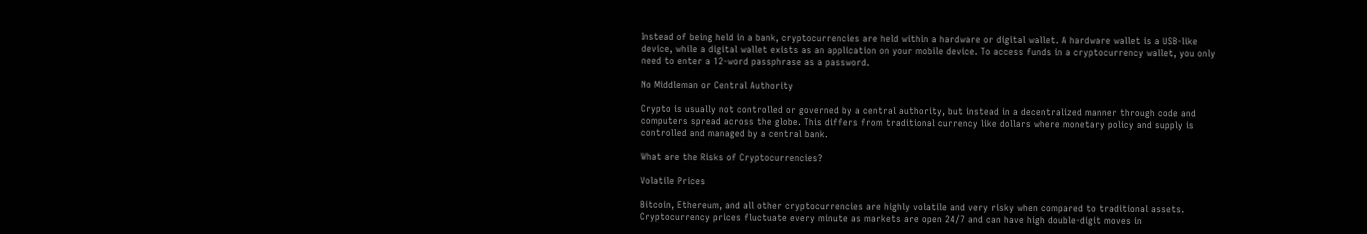Instead of being held in a bank, cryptocurrencies are held within a hardware or digital wallet. A hardware wallet is a USB-like device, while a digital wallet exists as an application on your mobile device. To access funds in a cryptocurrency wallet, you only need to enter a 12-word passphrase as a password.

No Middleman or Central Authority

Crypto is usually not controlled or governed by a central authority, but instead in a decentralized manner through code and computers spread across the globe. This differs from traditional currency like dollars where monetary policy and supply is controlled and managed by a central bank.

What are the Risks of Cryptocurrencies?

Volatile Prices

Bitcoin, Ethereum, and all other cryptocurrencies are highly volatile and very risky when compared to traditional assets. Cryptocurrency prices fluctuate every minute as markets are open 24/7 and can have high double-digit moves in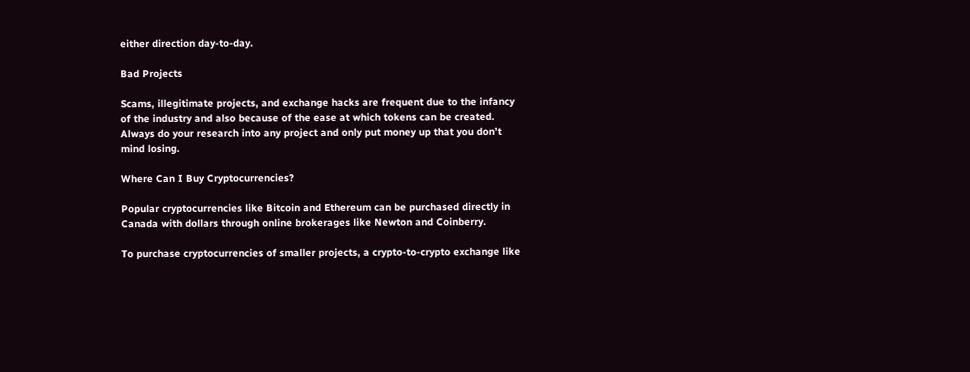either direction day-to-day.

Bad Projects

Scams, illegitimate projects, and exchange hacks are frequent due to the infancy of the industry and also because of the ease at which tokens can be created. Always do your research into any project and only put money up that you don’t mind losing.

Where Can I Buy Cryptocurrencies?

Popular cryptocurrencies like Bitcoin and Ethereum can be purchased directly in Canada with dollars through online brokerages like Newton and Coinberry.

To purchase cryptocurrencies of smaller projects, a crypto-to-crypto exchange like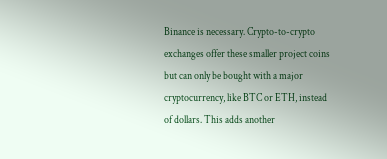Binance is necessary. Crypto-to-crypto exchanges offer these smaller project coins but can only be bought with a major cryptocurrency, like BTC or ETH, instead of dollars. This adds another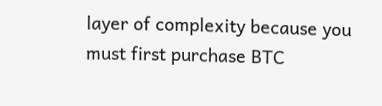layer of complexity because you must first purchase BTC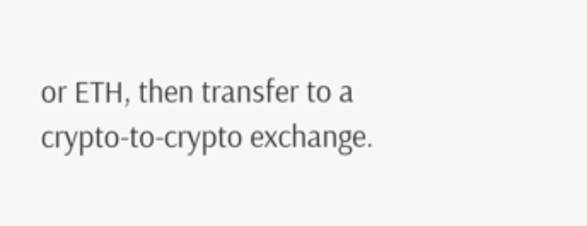or ETH, then transfer to a crypto-to-crypto exchange.